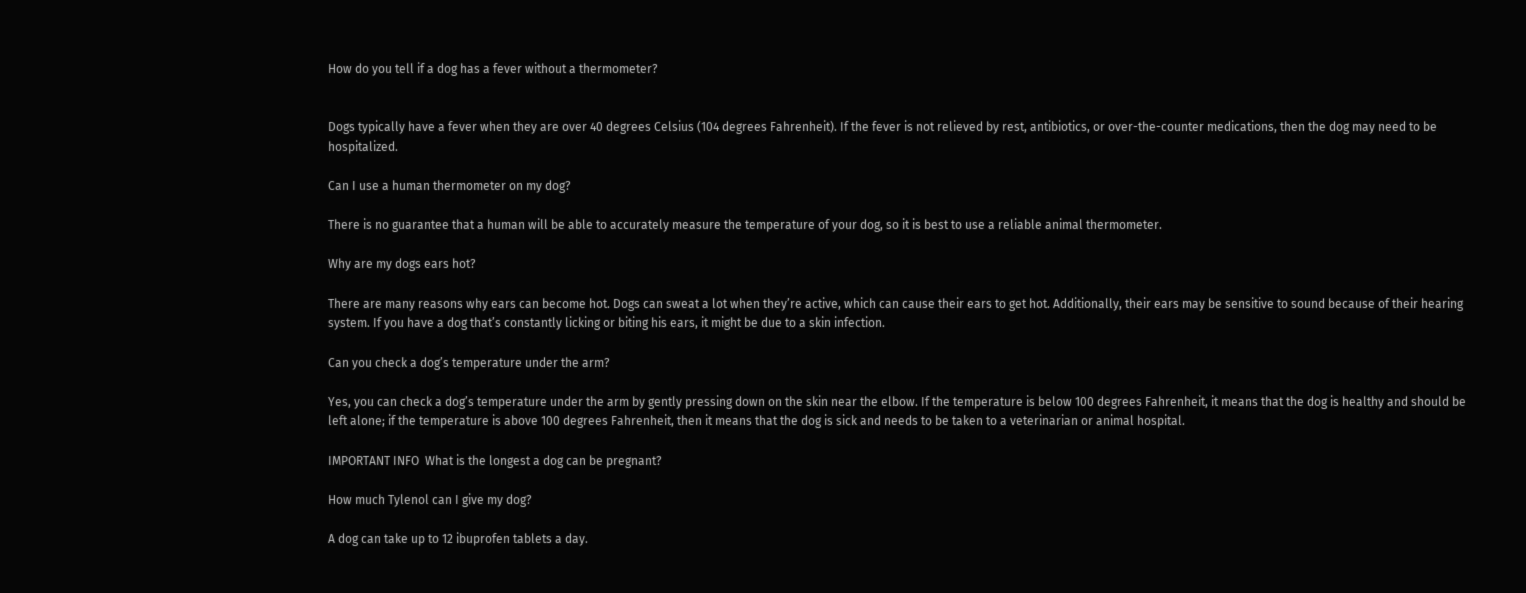How do you tell if a dog has a fever without a thermometer?


Dogs typically have a fever when they are over 40 degrees Celsius (104 degrees Fahrenheit). If the fever is not relieved by rest, antibiotics, or over-the-counter medications, then the dog may need to be hospitalized.

Can I use a human thermometer on my dog?

There is no guarantee that a human will be able to accurately measure the temperature of your dog, so it is best to use a reliable animal thermometer.

Why are my dogs ears hot?

There are many reasons why ears can become hot. Dogs can sweat a lot when they’re active, which can cause their ears to get hot. Additionally, their ears may be sensitive to sound because of their hearing system. If you have a dog that’s constantly licking or biting his ears, it might be due to a skin infection.

Can you check a dog’s temperature under the arm?

Yes, you can check a dog’s temperature under the arm by gently pressing down on the skin near the elbow. If the temperature is below 100 degrees Fahrenheit, it means that the dog is healthy and should be left alone; if the temperature is above 100 degrees Fahrenheit, then it means that the dog is sick and needs to be taken to a veterinarian or animal hospital.

IMPORTANT INFO  What is the longest a dog can be pregnant?

How much Tylenol can I give my dog?

A dog can take up to 12 ibuprofen tablets a day.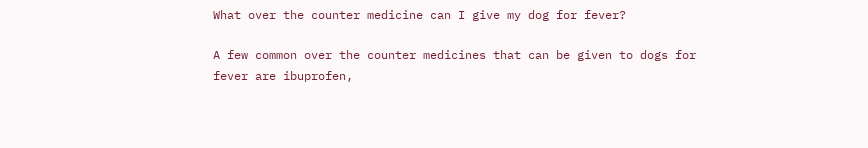What over the counter medicine can I give my dog for fever?

A few common over the counter medicines that can be given to dogs for fever are ibuprofen,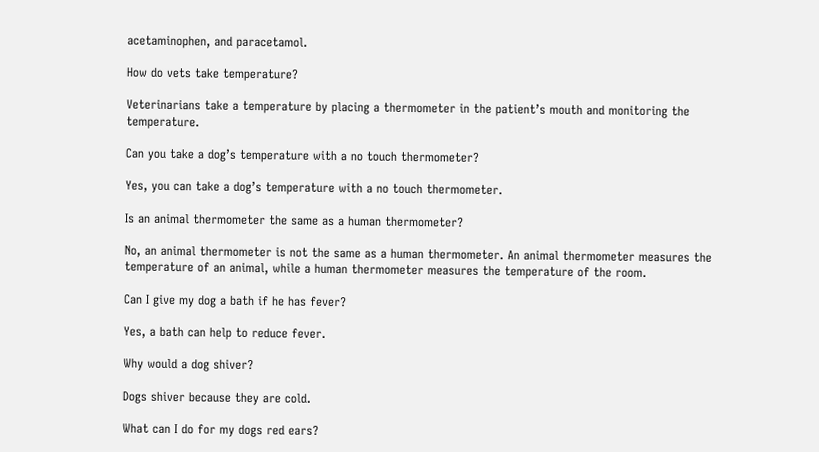acetaminophen, and paracetamol.

How do vets take temperature?

Veterinarians take a temperature by placing a thermometer in the patient’s mouth and monitoring the temperature.

Can you take a dog’s temperature with a no touch thermometer?

Yes, you can take a dog’s temperature with a no touch thermometer.

Is an animal thermometer the same as a human thermometer?

No, an animal thermometer is not the same as a human thermometer. An animal thermometer measures the temperature of an animal, while a human thermometer measures the temperature of the room.

Can I give my dog a bath if he has fever?

Yes, a bath can help to reduce fever.

Why would a dog shiver?

Dogs shiver because they are cold.

What can I do for my dogs red ears?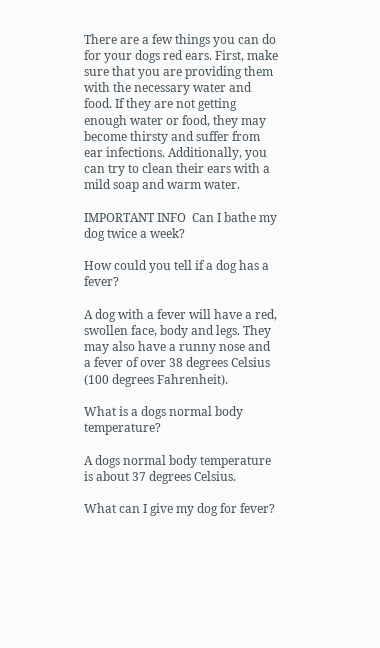There are a few things you can do for your dogs red ears. First, make sure that you are providing them with the necessary water and food. If they are not getting enough water or food, they may become thirsty and suffer from ear infections. Additionally, you can try to clean their ears with a mild soap and warm water.

IMPORTANT INFO  Can I bathe my dog twice a week?

How could you tell if a dog has a fever?

A dog with a fever will have a red, swollen face, body and legs. They may also have a runny nose and a fever of over 38 degrees Celsius (100 degrees Fahrenheit).

What is a dogs normal body temperature?

A dogs normal body temperature is about 37 degrees Celsius.

What can I give my dog for fever?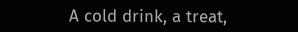A cold drink, a treat,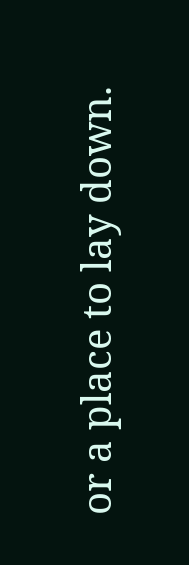or a place to lay down.